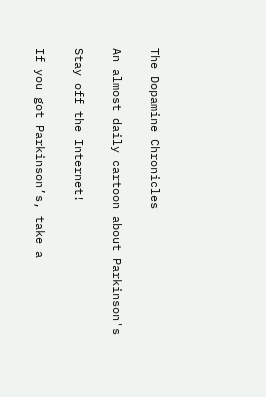The Dopamine Chronicles

An almost daily cartoon about Parkinson's

Stay off the Internet!

If you got Parkinson’s, take a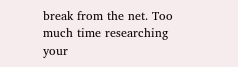break from the net. Too much time researching your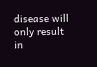disease will only result in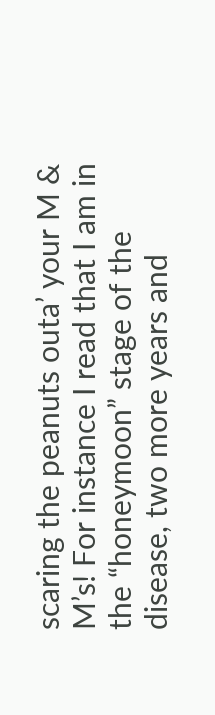scaring the peanuts outa’ your M & M’s! For instance I read that I am in the “honeymoon” stage of the disease, two more years and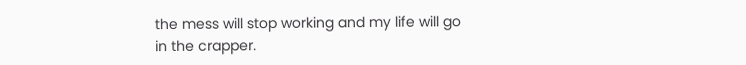the mess will stop working and my life will go in the crapper.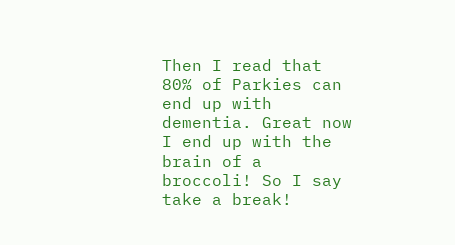Then I read that 80% of Parkies can end up with dementia. Great now I end up with the brain of a broccoli! So I say take a break!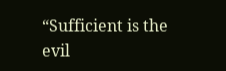“Sufficient is the evil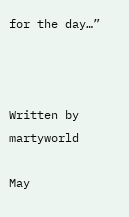for the day…”



Written by martyworld

May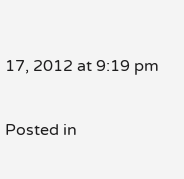17, 2012 at 9:19 pm

Posted in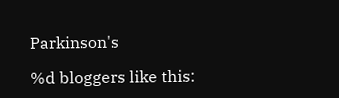Parkinson's

%d bloggers like this: